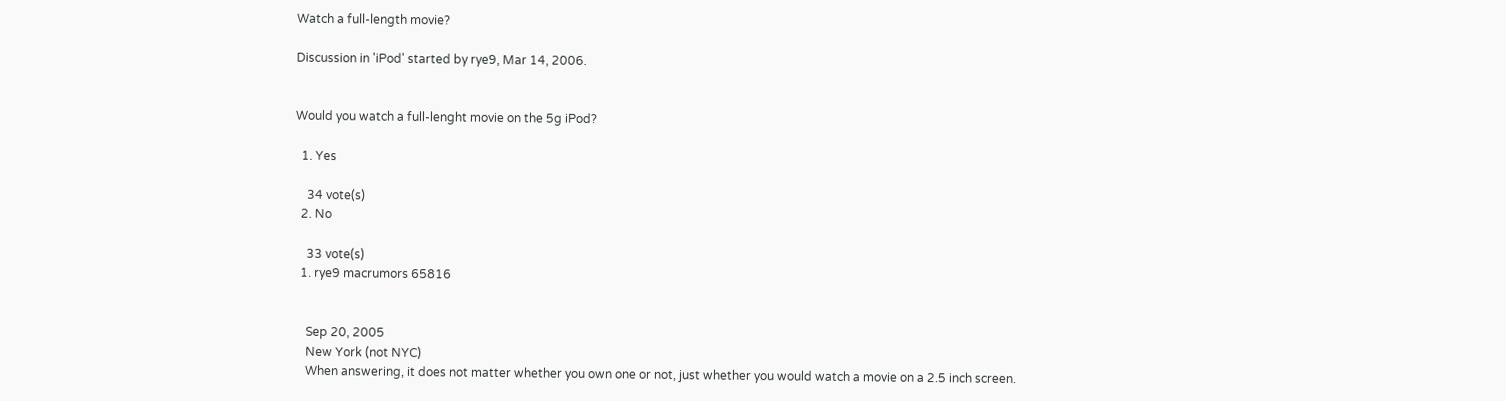Watch a full-length movie?

Discussion in 'iPod' started by rye9, Mar 14, 2006.


Would you watch a full-lenght movie on the 5g iPod?

  1. Yes

    34 vote(s)
  2. No

    33 vote(s)
  1. rye9 macrumors 65816


    Sep 20, 2005
    New York (not NYC)
    When answering, it does not matter whether you own one or not, just whether you would watch a movie on a 2.5 inch screen.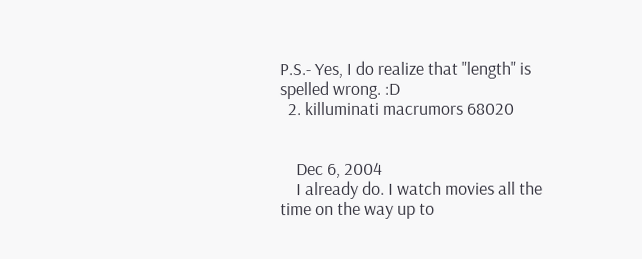P.S.- Yes, I do realize that "length" is spelled wrong. :D
  2. killuminati macrumors 68020


    Dec 6, 2004
    I already do. I watch movies all the time on the way up to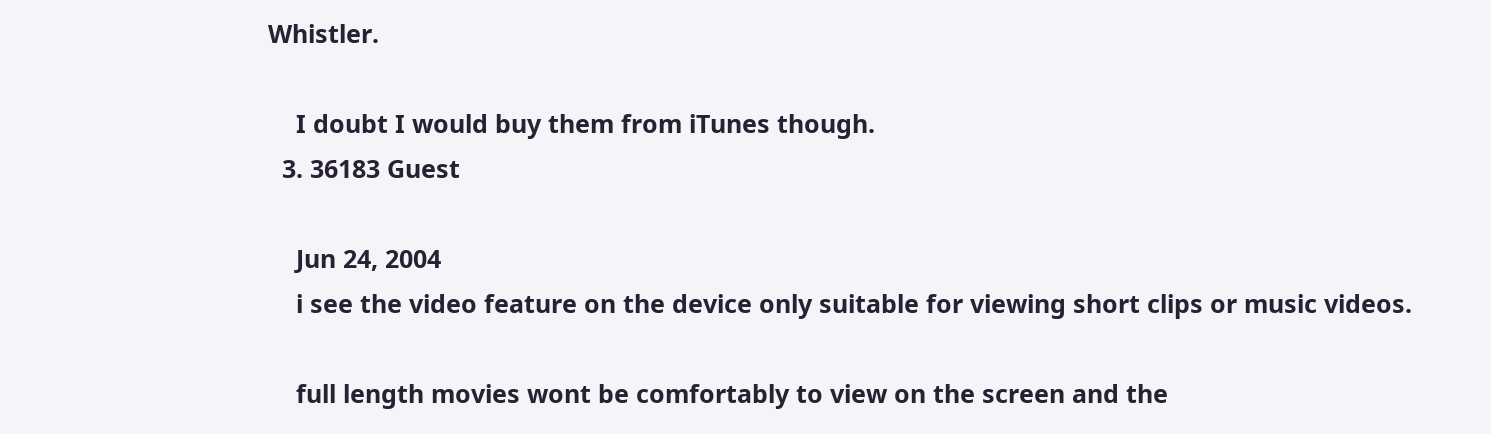Whistler.

    I doubt I would buy them from iTunes though.
  3. 36183 Guest

    Jun 24, 2004
    i see the video feature on the device only suitable for viewing short clips or music videos.

    full length movies wont be comfortably to view on the screen and the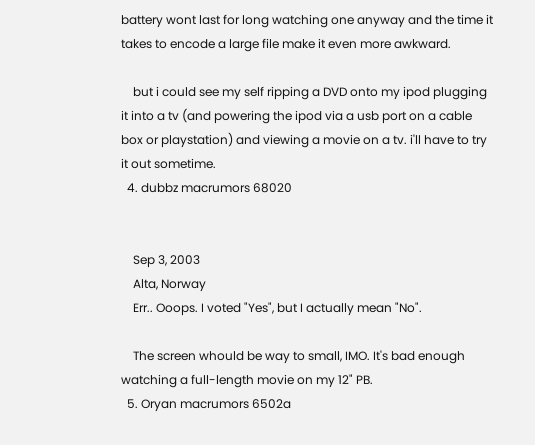battery wont last for long watching one anyway and the time it takes to encode a large file make it even more awkward.

    but i could see my self ripping a DVD onto my ipod plugging it into a tv (and powering the ipod via a usb port on a cable box or playstation) and viewing a movie on a tv. i'll have to try it out sometime.
  4. dubbz macrumors 68020


    Sep 3, 2003
    Alta, Norway
    Err.. Ooops. I voted "Yes", but I actually mean "No".

    The screen whould be way to small, IMO. It's bad enough watching a full-length movie on my 12" PB.
  5. Oryan macrumors 6502a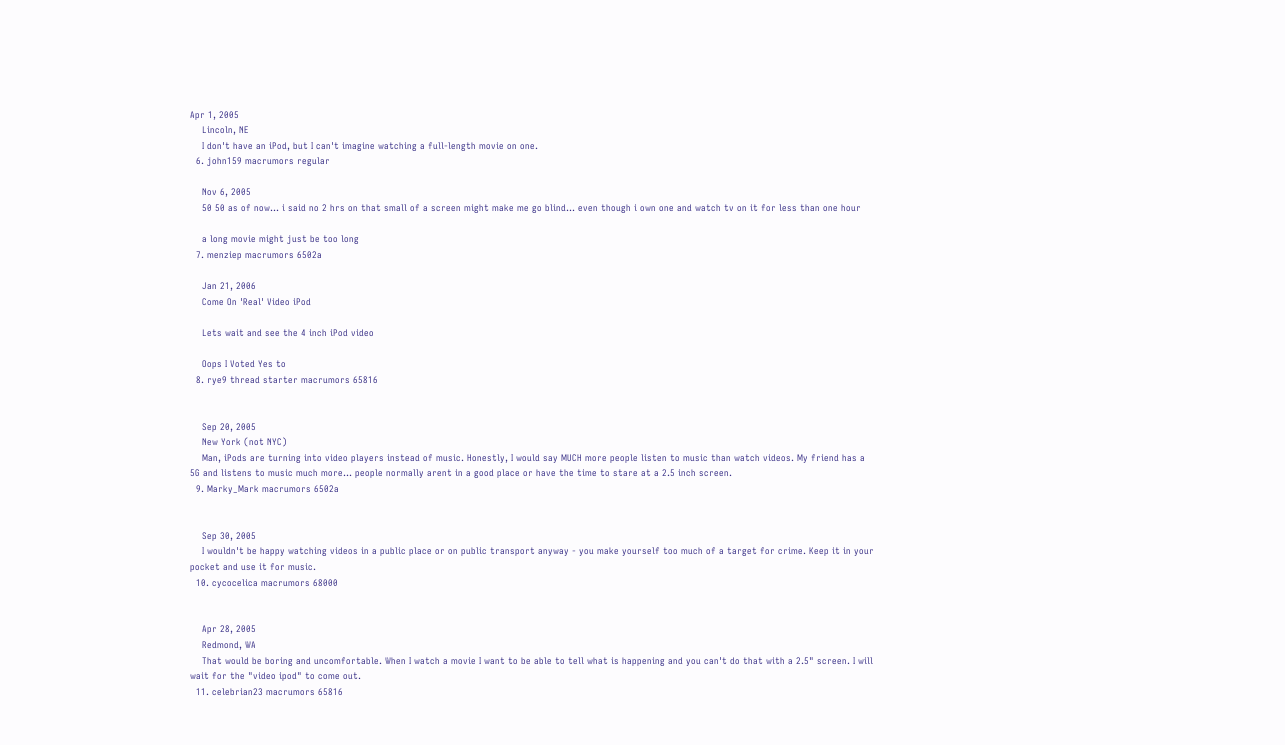Apr 1, 2005
    Lincoln, NE
    I don't have an iPod, but I can't imagine watching a full-length movie on one.
  6. john159 macrumors regular

    Nov 6, 2005
    50 50 as of now... i said no 2 hrs on that small of a screen might make me go blind... even though i own one and watch tv on it for less than one hour

    a long movie might just be too long
  7. menziep macrumors 6502a

    Jan 21, 2006
    Come On 'Real' Video iPod

    Lets wait and see the 4 inch iPod video

    Oops I Voted Yes to
  8. rye9 thread starter macrumors 65816


    Sep 20, 2005
    New York (not NYC)
    Man, iPods are turning into video players instead of music. Honestly, I would say MUCH more people listen to music than watch videos. My friend has a 5G and listens to music much more... people normally arent in a good place or have the time to stare at a 2.5 inch screen.
  9. Marky_Mark macrumors 6502a


    Sep 30, 2005
    I wouldn't be happy watching videos in a public place or on public transport anyway - you make yourself too much of a target for crime. Keep it in your pocket and use it for music.
  10. cycocelica macrumors 68000


    Apr 28, 2005
    Redmond, WA
    That would be boring and uncomfortable. When I watch a movie I want to be able to tell what is happening and you can't do that with a 2.5" screen. I will wait for the "video ipod" to come out.
  11. celebrian23 macrumors 65816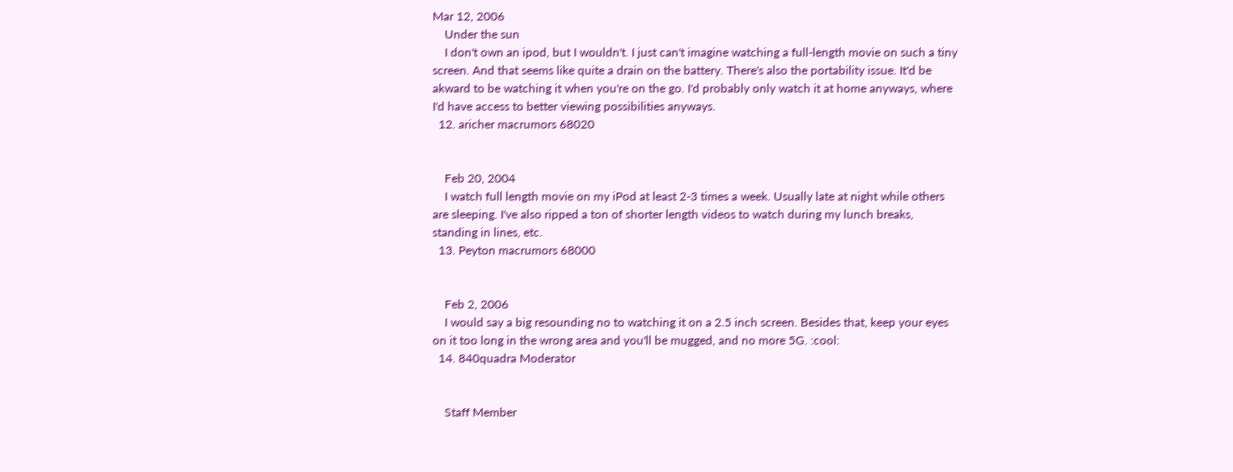Mar 12, 2006
    Under the sun
    I don't own an ipod, but I wouldn't. I just can't imagine watching a full-length movie on such a tiny screen. And that seems like quite a drain on the battery. There's also the portability issue. It'd be akward to be watching it when you're on the go. I'd probably only watch it at home anyways, where I'd have access to better viewing possibilities anyways.
  12. aricher macrumors 68020


    Feb 20, 2004
    I watch full length movie on my iPod at least 2-3 times a week. Usually late at night while others are sleeping. I've also ripped a ton of shorter length videos to watch during my lunch breaks, standing in lines, etc.
  13. Peyton macrumors 68000


    Feb 2, 2006
    I would say a big resounding no to watching it on a 2.5 inch screen. Besides that, keep your eyes on it too long in the wrong area and you'll be mugged, and no more 5G. :cool:
  14. 840quadra Moderator


    Staff Member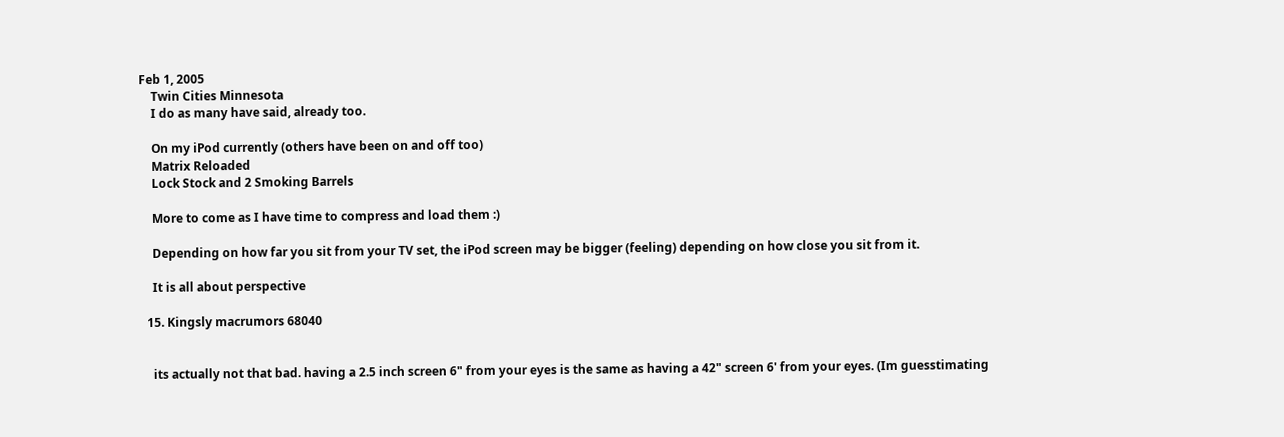Feb 1, 2005
    Twin Cities Minnesota
    I do as many have said, already too.

    On my iPod currently (others have been on and off too)
    Matrix Reloaded
    Lock Stock and 2 Smoking Barrels

    More to come as I have time to compress and load them :)

    Depending on how far you sit from your TV set, the iPod screen may be bigger (feeling) depending on how close you sit from it.

    It is all about perspective

  15. Kingsly macrumors 68040


    its actually not that bad. having a 2.5 inch screen 6" from your eyes is the same as having a 42" screen 6' from your eyes. (Im guesstimating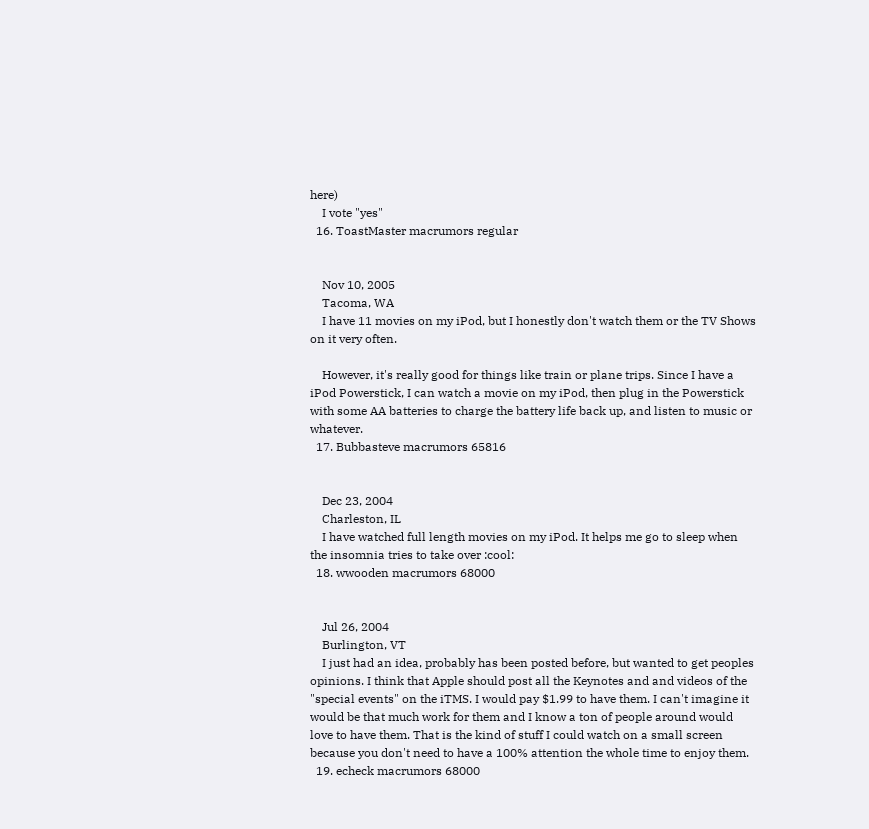here)
    I vote "yes"
  16. ToastMaster macrumors regular


    Nov 10, 2005
    Tacoma, WA
    I have 11 movies on my iPod, but I honestly don't watch them or the TV Shows on it very often.

    However, it's really good for things like train or plane trips. Since I have a iPod Powerstick, I can watch a movie on my iPod, then plug in the Powerstick with some AA batteries to charge the battery life back up, and listen to music or whatever.
  17. Bubbasteve macrumors 65816


    Dec 23, 2004
    Charleston, IL
    I have watched full length movies on my iPod. It helps me go to sleep when the insomnia tries to take over :cool:
  18. wwooden macrumors 68000


    Jul 26, 2004
    Burlington, VT
    I just had an idea, probably has been posted before, but wanted to get peoples opinions. I think that Apple should post all the Keynotes and and videos of the "special events" on the iTMS. I would pay $1.99 to have them. I can't imagine it would be that much work for them and I know a ton of people around would love to have them. That is the kind of stuff I could watch on a small screen because you don't need to have a 100% attention the whole time to enjoy them.
  19. echeck macrumors 68000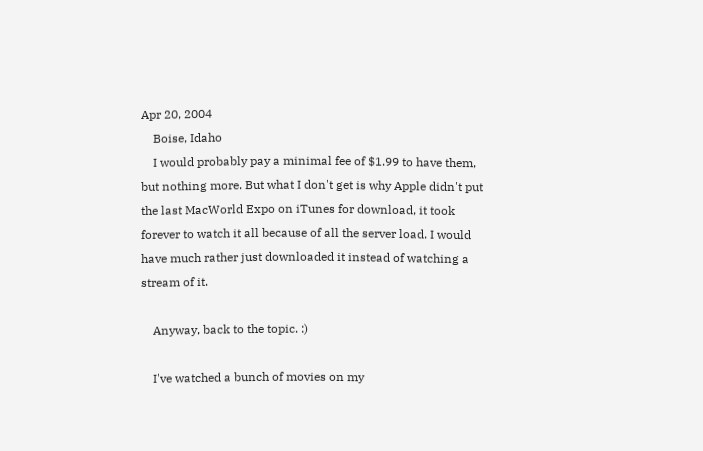Apr 20, 2004
    Boise, Idaho
    I would probably pay a minimal fee of $1.99 to have them, but nothing more. But what I don't get is why Apple didn't put the last MacWorld Expo on iTunes for download, it took forever to watch it all because of all the server load. I would have much rather just downloaded it instead of watching a stream of it.

    Anyway, back to the topic. :)

    I've watched a bunch of movies on my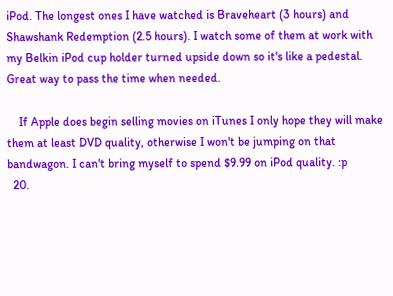iPod. The longest ones I have watched is Braveheart (3 hours) and Shawshank Redemption (2.5 hours). I watch some of them at work with my Belkin iPod cup holder turned upside down so it's like a pedestal. Great way to pass the time when needed.

    If Apple does begin selling movies on iTunes I only hope they will make them at least DVD quality, otherwise I won't be jumping on that bandwagon. I can't bring myself to spend $9.99 on iPod quality. :p
  20.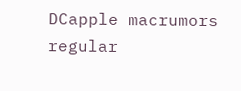DCapple macrumors regular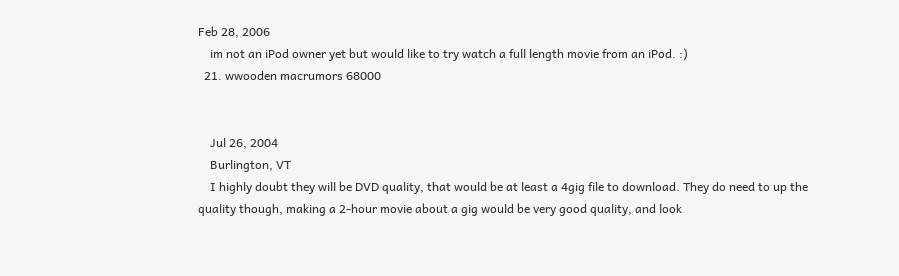Feb 28, 2006
    im not an iPod owner yet but would like to try watch a full length movie from an iPod. :)
  21. wwooden macrumors 68000


    Jul 26, 2004
    Burlington, VT
    I highly doubt they will be DVD quality, that would be at least a 4gig file to download. They do need to up the quality though, making a 2-hour movie about a gig would be very good quality, and look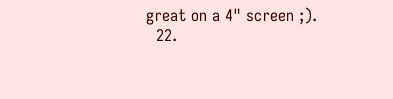great on a 4" screen ;).
  22.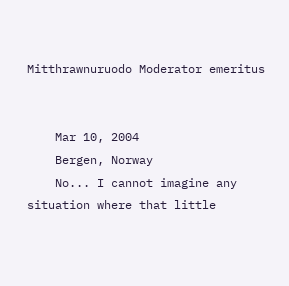Mitthrawnuruodo Moderator emeritus


    Mar 10, 2004
    Bergen, Norway
    No... I cannot imagine any situation where that little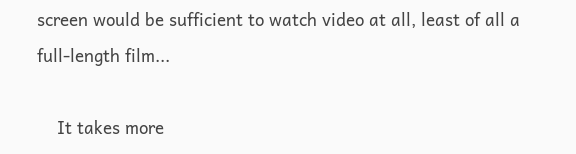screen would be sufficient to watch video at all, least of all a full-length film...

    It takes more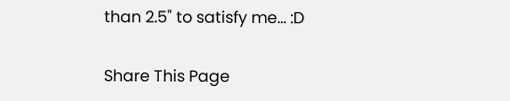than 2.5" to satisfy me... :D

Share This Page